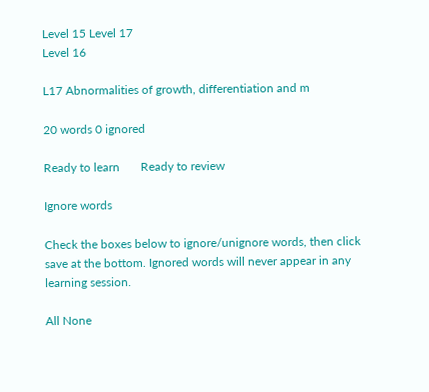Level 15 Level 17
Level 16

L17 Abnormalities of growth, differentiation and m

20 words 0 ignored

Ready to learn       Ready to review

Ignore words

Check the boxes below to ignore/unignore words, then click save at the bottom. Ignored words will never appear in any learning session.

All None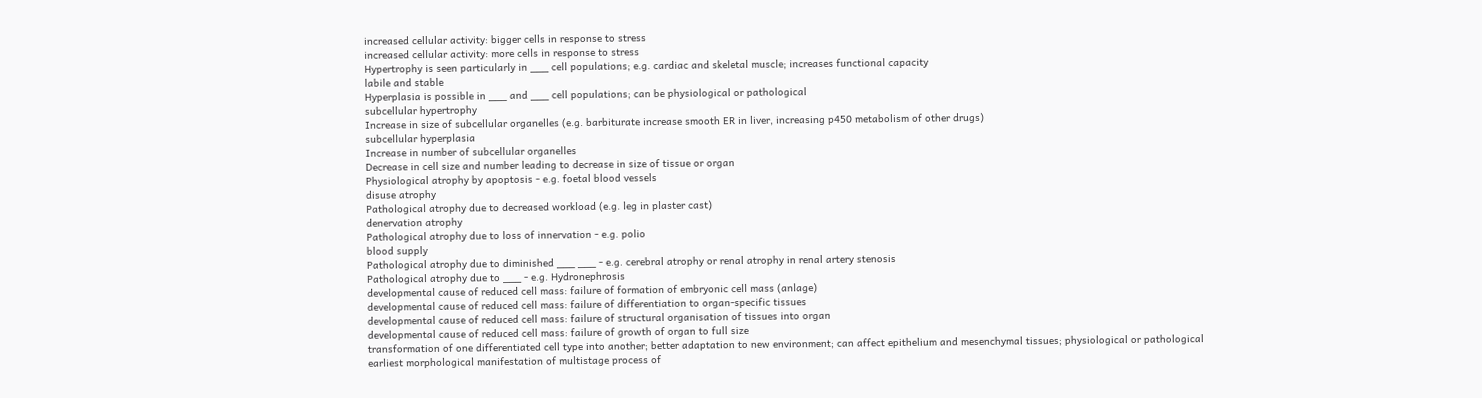increased cellular activity: bigger cells in response to stress
increased cellular activity: more cells in response to stress
Hypertrophy is seen particularly in ___ cell populations; e.g. cardiac and skeletal muscle; increases functional capacity
labile and stable
Hyperplasia is possible in ___ and ___ cell populations; can be physiological or pathological
subcellular hypertrophy
Increase in size of subcellular organelles (e.g. barbiturate increase smooth ER in liver, increasing p450 metabolism of other drugs)
subcellular hyperplasia
Increase in number of subcellular organelles
Decrease in cell size and number leading to decrease in size of tissue or organ
Physiological atrophy by apoptosis - e.g. foetal blood vessels
disuse atrophy
Pathological atrophy due to decreased workload (e.g. leg in plaster cast)
denervation atrophy
Pathological atrophy due to loss of innervation - e.g. polio
blood supply
Pathological atrophy due to diminished ___ ___ - e.g. cerebral atrophy or renal atrophy in renal artery stenosis
Pathological atrophy due to ___ - e.g. Hydronephrosis
developmental cause of reduced cell mass: failure of formation of embryonic cell mass (anlage)
developmental cause of reduced cell mass: failure of differentiation to organ-specific tissues
developmental cause of reduced cell mass: failure of structural organisation of tissues into organ
developmental cause of reduced cell mass: failure of growth of organ to full size
transformation of one differentiated cell type into another; better adaptation to new environment; can affect epithelium and mesenchymal tissues; physiological or pathological
earliest morphological manifestation of multistage process of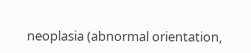neoplasia (abnormal orientation,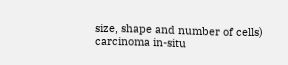size, shape and number of cells)
carcinoma in-situ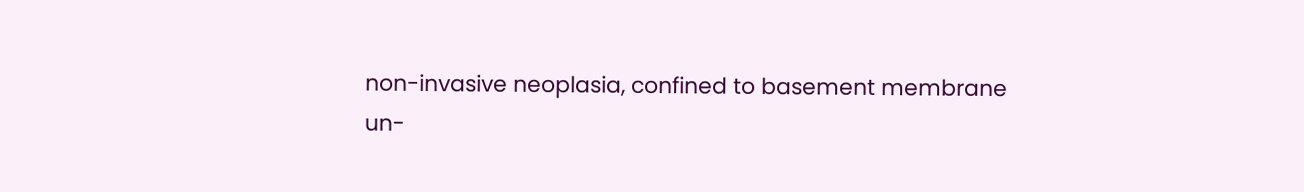non-invasive neoplasia, confined to basement membrane
un-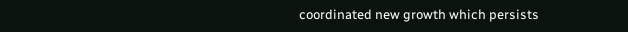coordinated new growth which persists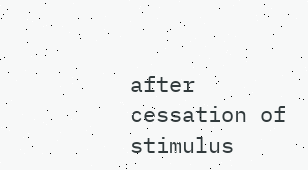after cessation of stimulus